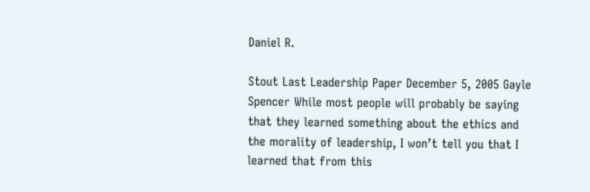Daniel R.

Stout Last Leadership Paper December 5, 2005 Gayle Spencer While most people will probably be saying that they learned something about the ethics and the morality of leadership, I won’t tell you that I learned that from this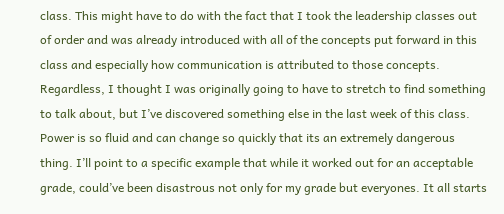class. This might have to do with the fact that I took the leadership classes out of order and was already introduced with all of the concepts put forward in this class and especially how communication is attributed to those concepts. Regardless, I thought I was originally going to have to stretch to find something to talk about, but I’ve discovered something else in the last week of this class. Power is so fluid and can change so quickly that its an extremely dangerous thing. I’ll point to a specific example that while it worked out for an acceptable grade, could’ve been disastrous not only for my grade but everyones. It all starts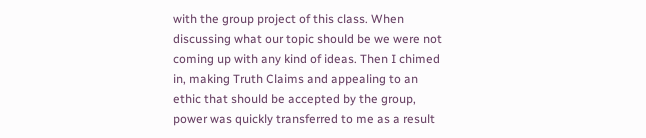with the group project of this class. When discussing what our topic should be we were not coming up with any kind of ideas. Then I chimed in, making Truth Claims and appealing to an ethic that should be accepted by the group, power was quickly transferred to me as a result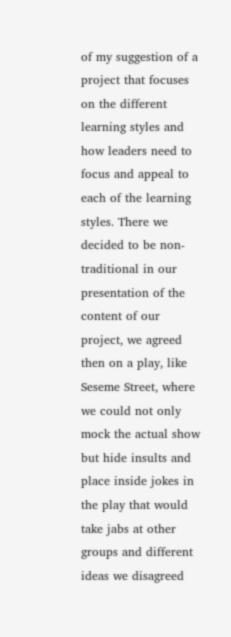of my suggestion of a project that focuses on the different learning styles and how leaders need to focus and appeal to each of the learning styles. There we decided to be non-traditional in our presentation of the content of our project, we agreed then on a play, like Seseme Street, where we could not only mock the actual show but hide insults and place inside jokes in the play that would take jabs at other groups and different ideas we disagreed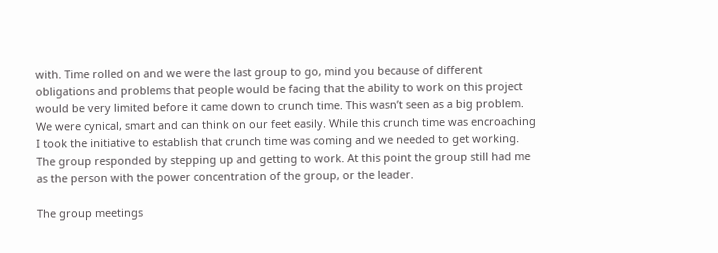with. Time rolled on and we were the last group to go, mind you because of different obligations and problems that people would be facing that the ability to work on this project would be very limited before it came down to crunch time. This wasn’t seen as a big problem. We were cynical, smart and can think on our feet easily. While this crunch time was encroaching I took the initiative to establish that crunch time was coming and we needed to get working. The group responded by stepping up and getting to work. At this point the group still had me as the person with the power concentration of the group, or the leader.

The group meetings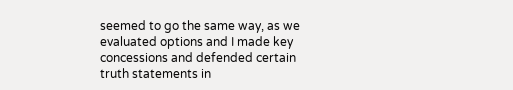seemed to go the same way, as we evaluated options and I made key concessions and defended certain truth statements in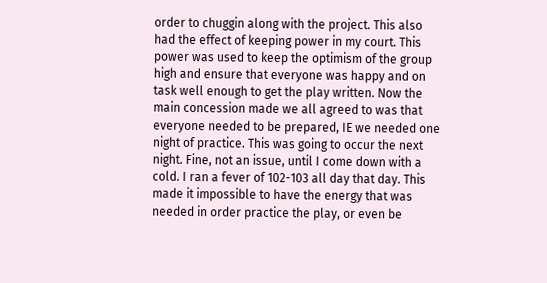order to chuggin along with the project. This also had the effect of keeping power in my court. This power was used to keep the optimism of the group high and ensure that everyone was happy and on task well enough to get the play written. Now the main concession made we all agreed to was that everyone needed to be prepared, IE we needed one night of practice. This was going to occur the next night. Fine, not an issue, until I come down with a cold. I ran a fever of 102-103 all day that day. This made it impossible to have the energy that was needed in order practice the play, or even be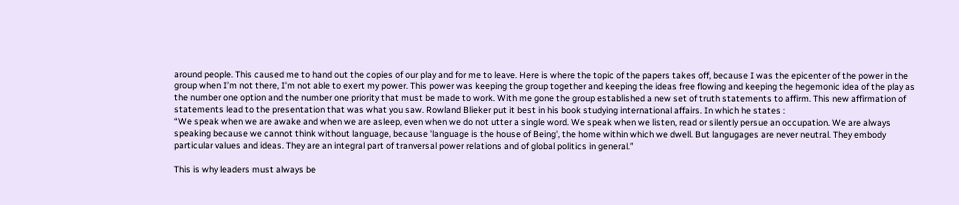around people. This caused me to hand out the copies of our play and for me to leave. Here is where the topic of the papers takes off, because I was the epicenter of the power in the group when I’m not there, I’m not able to exert my power. This power was keeping the group together and keeping the ideas free flowing and keeping the hegemonic idea of the play as the number one option and the number one priority that must be made to work. With me gone the group established a new set of truth statements to affirm. This new affirmation of statements lead to the presentation that was what you saw. Rowland Blieker put it best in his book studying international affairs. In which he states :
“We speak when we are awake and when we are asleep, even when we do not utter a single word. We speak when we listen, read or silently persue an occupation. We are always speaking because we cannot think without language, because 'language is the house of Being', the home within which we dwell. But langugages are never neutral. They embody particular values and ideas. They are an integral part of tranversal power relations and of global politics in general.”

This is why leaders must always be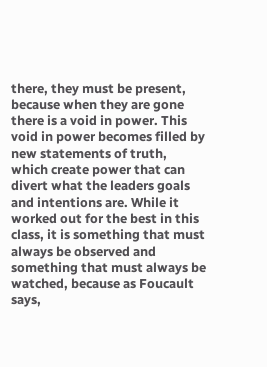there, they must be present, because when they are gone there is a void in power. This void in power becomes filled by new statements of truth, which create power that can divert what the leaders goals and intentions are. While it worked out for the best in this class, it is something that must always be observed and something that must always be watched, because as Foucault says,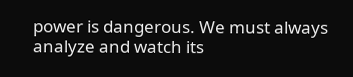power is dangerous. We must always analyze and watch its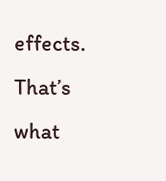effects. That’s what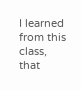I learned from this class, that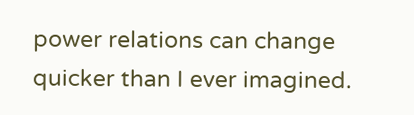power relations can change quicker than I ever imagined.